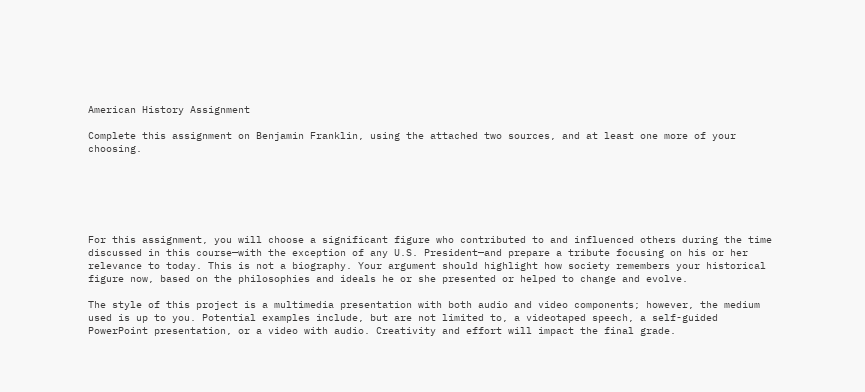American History Assignment

Complete this assignment on Benjamin Franklin, using the attached two sources, and at least one more of your choosing.






For this assignment, you will choose a significant figure who contributed to and influenced others during the time discussed in this course—with the exception of any U.S. President—and prepare a tribute focusing on his or her relevance to today. This is not a biography. Your argument should highlight how society remembers your historical figure now, based on the philosophies and ideals he or she presented or helped to change and evolve.

The style of this project is a multimedia presentation with both audio and video components; however, the medium used is up to you. Potential examples include, but are not limited to, a videotaped speech, a self-guided PowerPoint presentation, or a video with audio. Creativity and effort will impact the final grade.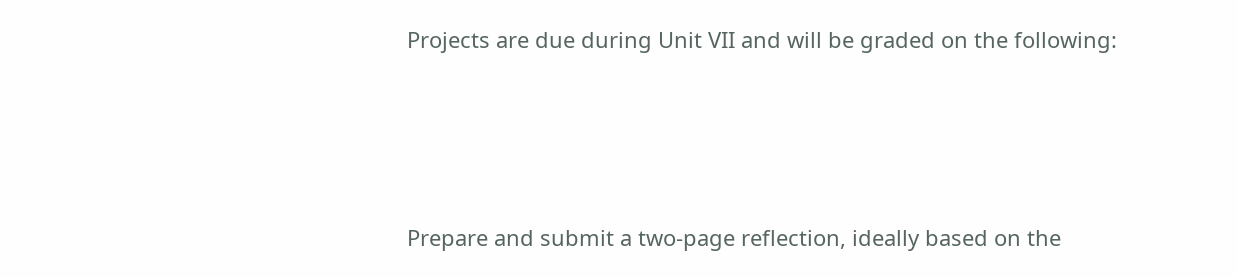Projects are due during Unit VII and will be graded on the following:




Prepare and submit a two-page reflection, ideally based on the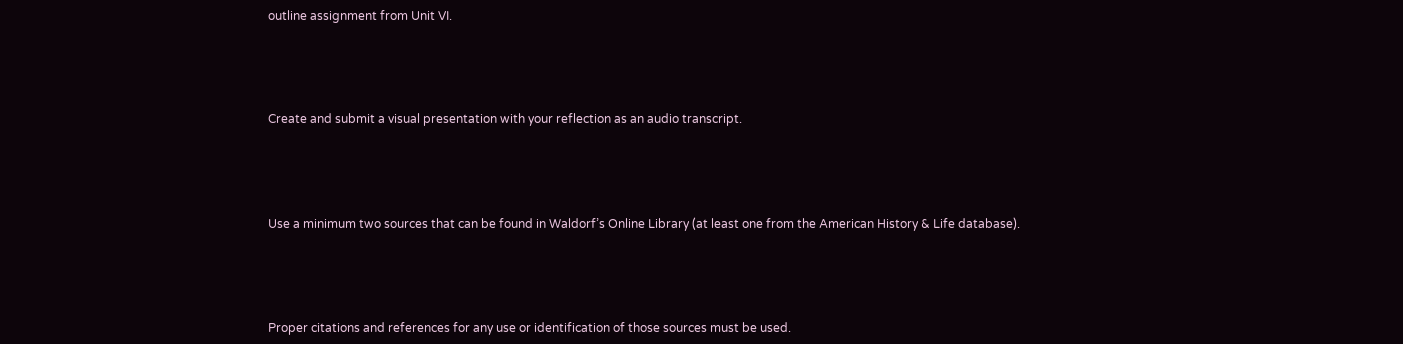outline assignment from Unit VI.




Create and submit a visual presentation with your reflection as an audio transcript.




Use a minimum two sources that can be found in Waldorf’s Online Library (at least one from the American History & Life database).




Proper citations and references for any use or identification of those sources must be used.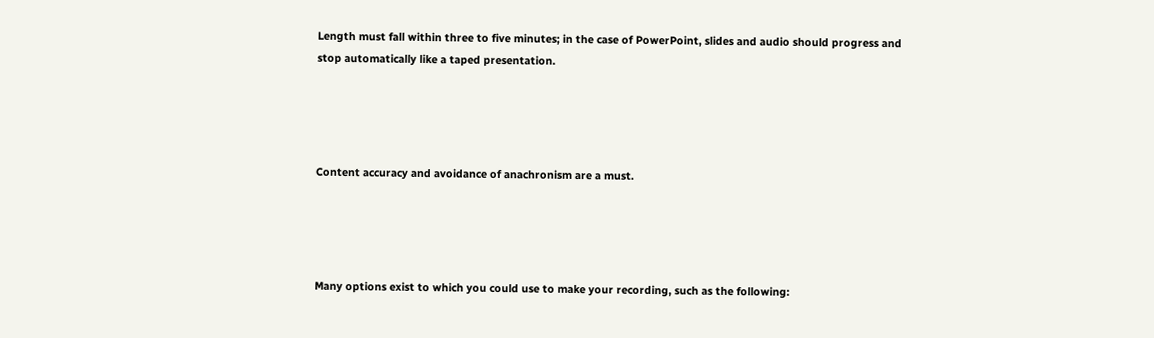Length must fall within three to five minutes; in the case of PowerPoint, slides and audio should progress and stop automatically like a taped presentation.




Content accuracy and avoidance of anachronism are a must.




Many options exist to which you could use to make your recording, such as the following: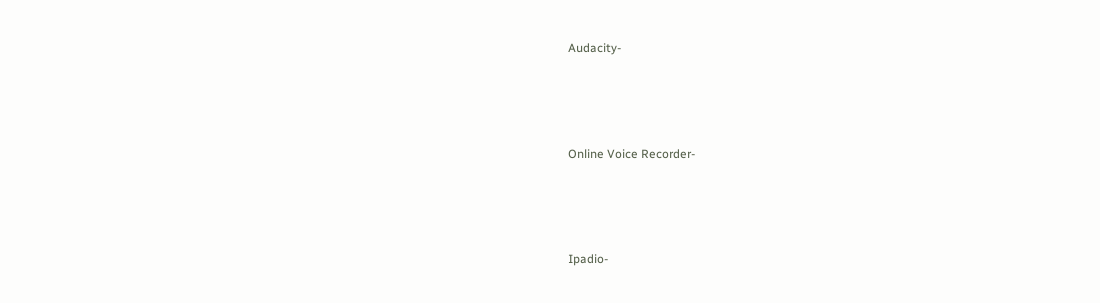Audacity-




Online Voice Recorder-




Ipadio-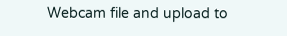Webcam file and upload to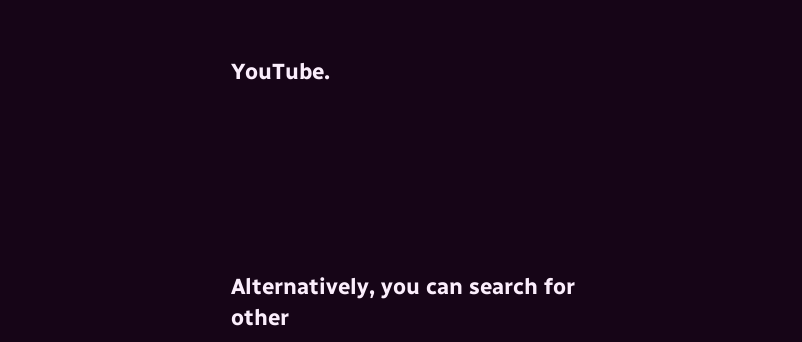YouTube.






Alternatively, you can search for other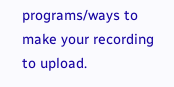programs/ways to make your recording to upload.